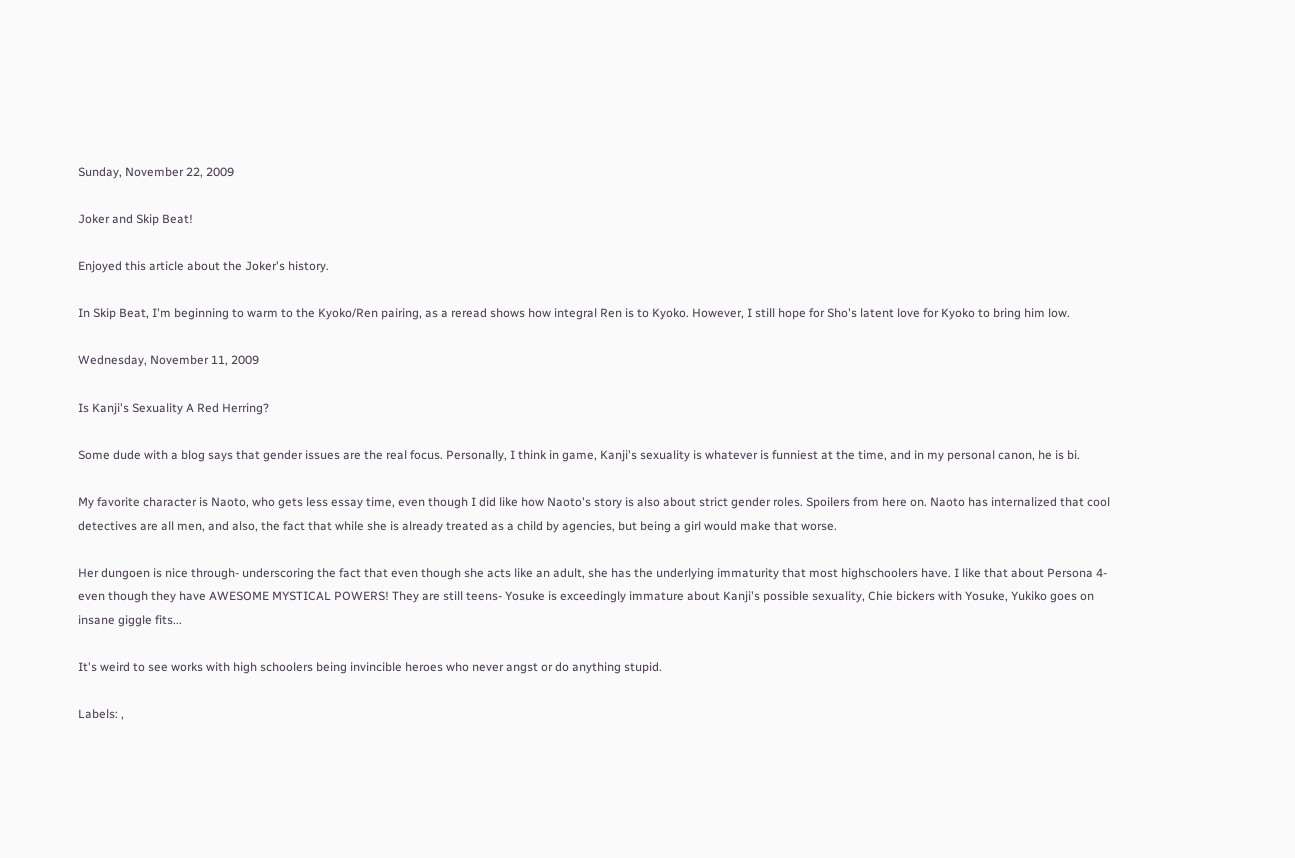Sunday, November 22, 2009

Joker and Skip Beat!

Enjoyed this article about the Joker's history.

In Skip Beat, I'm beginning to warm to the Kyoko/Ren pairing, as a reread shows how integral Ren is to Kyoko. However, I still hope for Sho's latent love for Kyoko to bring him low.

Wednesday, November 11, 2009

Is Kanji's Sexuality A Red Herring?

Some dude with a blog says that gender issues are the real focus. Personally, I think in game, Kanji's sexuality is whatever is funniest at the time, and in my personal canon, he is bi.

My favorite character is Naoto, who gets less essay time, even though I did like how Naoto's story is also about strict gender roles. Spoilers from here on. Naoto has internalized that cool detectives are all men, and also, the fact that while she is already treated as a child by agencies, but being a girl would make that worse.

Her dungoen is nice through- underscoring the fact that even though she acts like an adult, she has the underlying immaturity that most highschoolers have. I like that about Persona 4- even though they have AWESOME MYSTICAL POWERS! They are still teens- Yosuke is exceedingly immature about Kanji's possible sexuality, Chie bickers with Yosuke, Yukiko goes on insane giggle fits...

It's weird to see works with high schoolers being invincible heroes who never angst or do anything stupid.

Labels: ,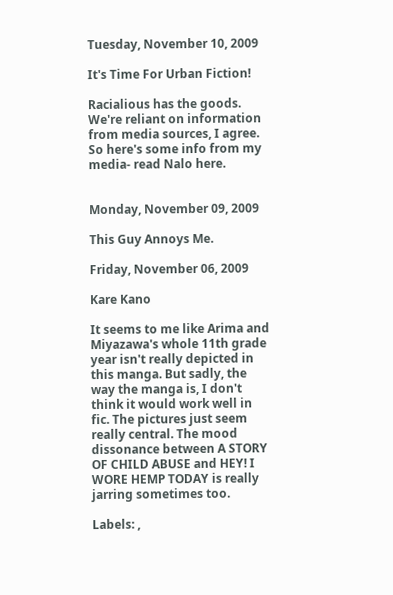Tuesday, November 10, 2009

It's Time For Urban Fiction!

Racialious has the goods. We're reliant on information from media sources, I agree. So here's some info from my media- read Nalo here.


Monday, November 09, 2009

This Guy Annoys Me.

Friday, November 06, 2009

Kare Kano

It seems to me like Arima and Miyazawa's whole 11th grade year isn't really depicted in this manga. But sadly, the way the manga is, I don't think it would work well in fic. The pictures just seem really central. The mood dissonance between A STORY OF CHILD ABUSE and HEY! I WORE HEMP TODAY is really jarring sometimes too.

Labels: ,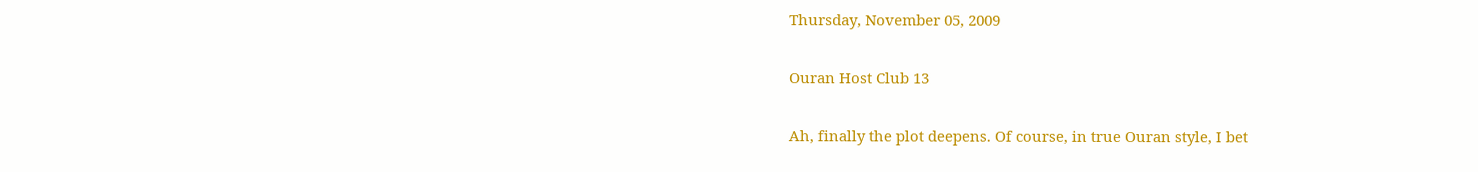Thursday, November 05, 2009

Ouran Host Club 13

Ah, finally the plot deepens. Of course, in true Ouran style, I bet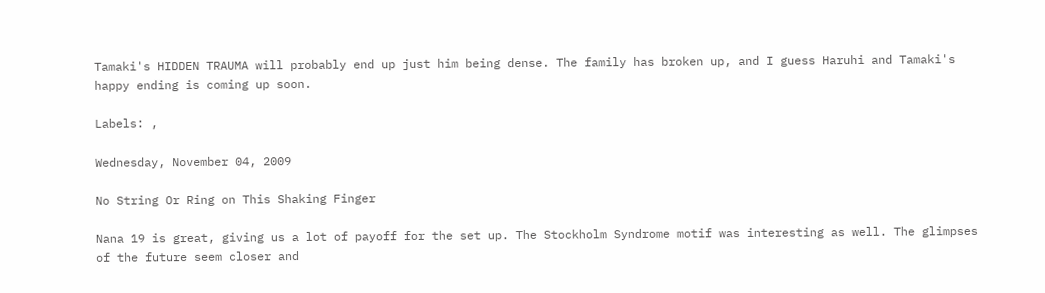Tamaki's HIDDEN TRAUMA will probably end up just him being dense. The family has broken up, and I guess Haruhi and Tamaki's happy ending is coming up soon.

Labels: ,

Wednesday, November 04, 2009

No String Or Ring on This Shaking Finger

Nana 19 is great, giving us a lot of payoff for the set up. The Stockholm Syndrome motif was interesting as well. The glimpses of the future seem closer and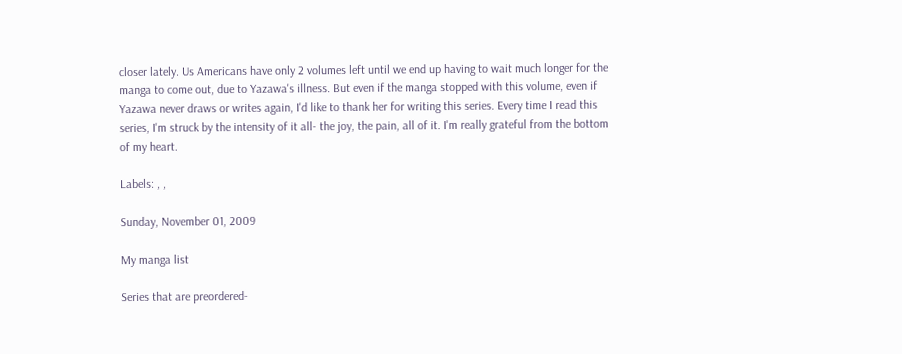closer lately. Us Americans have only 2 volumes left until we end up having to wait much longer for the manga to come out, due to Yazawa's illness. But even if the manga stopped with this volume, even if Yazawa never draws or writes again, I'd like to thank her for writing this series. Every time I read this series, I'm struck by the intensity of it all- the joy, the pain, all of it. I'm really grateful from the bottom of my heart.

Labels: , ,

Sunday, November 01, 2009

My manga list

Series that are preordered-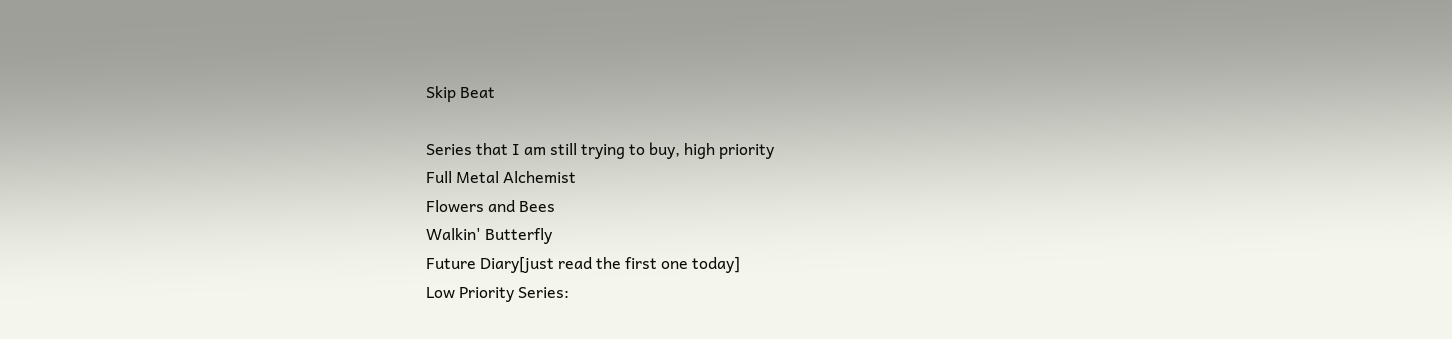Skip Beat

Series that I am still trying to buy, high priority
Full Metal Alchemist
Flowers and Bees
Walkin' Butterfly
Future Diary[just read the first one today]
Low Priority Series: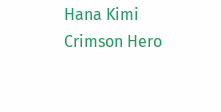Hana Kimi
Crimson Hero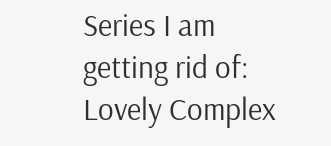Series I am getting rid of:
Lovely Complex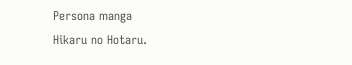Persona manga
Hikaru no Hotaru.